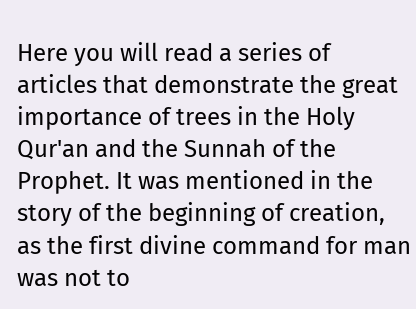Here you will read a series of articles that demonstrate the great importance of trees in the Holy Qur'an and the Sunnah of the Prophet. It was mentioned in the story of the beginning of creation, as the first divine command for man was not to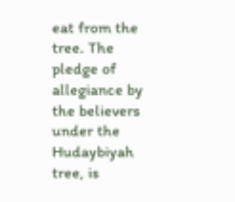eat from the tree. The pledge of allegiance by the believers under the Hudaybiyah tree, is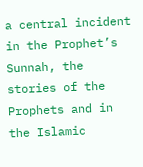a central incident in the Prophet’s Sunnah, the stories of the Prophets and in the Islamic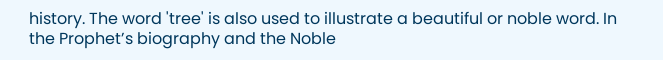history. The word 'tree' is also used to illustrate a beautiful or noble word. In the Prophet’s biography and the Noble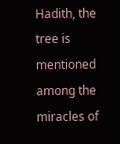Hadith, the tree is mentioned among the miracles of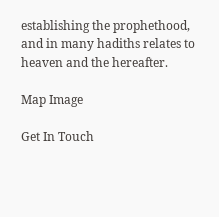establishing the prophethood, and in many hadiths relates to heaven and the hereafter.

Map Image

Get In Touch